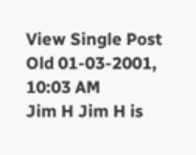View Single Post
Old 01-03-2001, 10:03 AM
Jim H Jim H is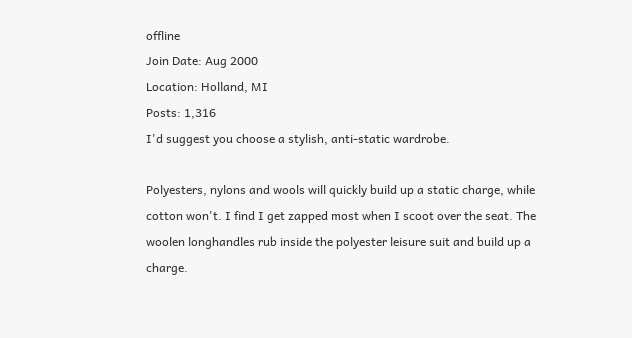offline
Join Date: Aug 2000
Location: Holland, MI
Posts: 1,316
I'd suggest you choose a stylish, anti-static wardrobe.

Polyesters, nylons and wools will quickly build up a static charge, while cotton won't. I find I get zapped most when I scoot over the seat. The woolen longhandles rub inside the polyester leisure suit and build up a charge.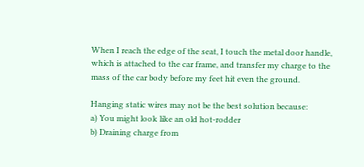When I reach the edge of the seat, I touch the metal door handle, which is attached to the car frame, and transfer my charge to the mass of the car body before my feet hit even the ground.

Hanging static wires may not be the best solution because:
a) You might look like an old hot-rodder
b) Draining charge from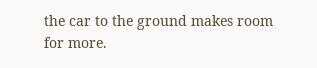the car to the ground makes room for more.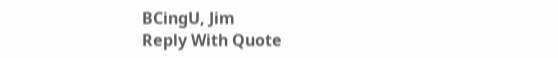BCingU, Jim
Reply With Quote